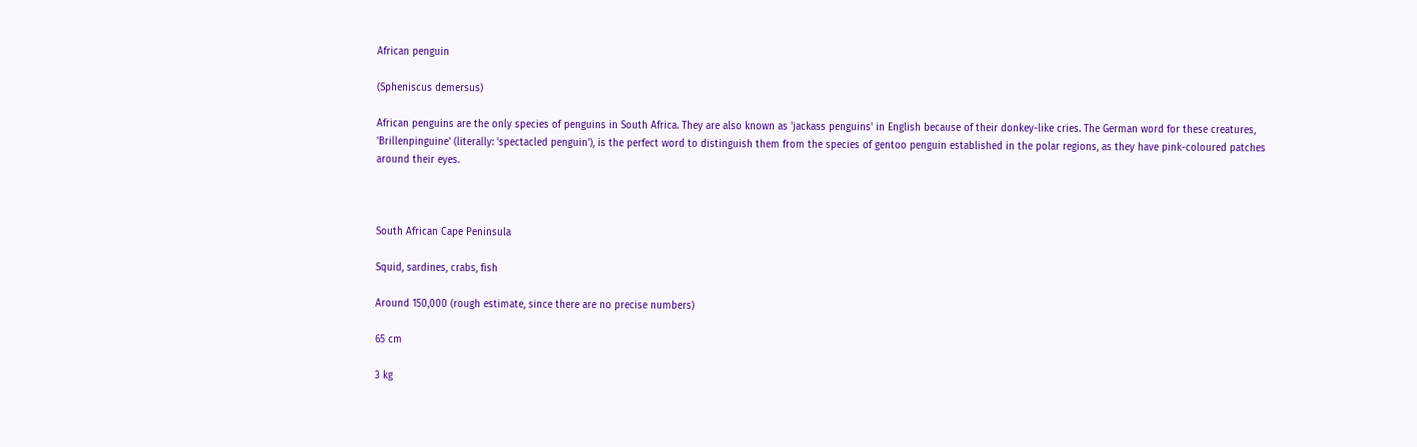African penguin

(Spheniscus demersus)

African penguins are the only species of penguins in South Africa. They are also known as 'jackass penguins' in English because of their donkey-like cries. The German word for these creatures, 'Brillenpinguine' (literally: 'spectacled penguin'), is the perfect word to distinguish them from the species of gentoo penguin established in the polar regions, as they have pink-coloured patches around their eyes.



South African Cape Peninsula

Squid, sardines, crabs, fish

Around 150,000 (rough estimate, since there are no precise numbers)

65 cm

3 kg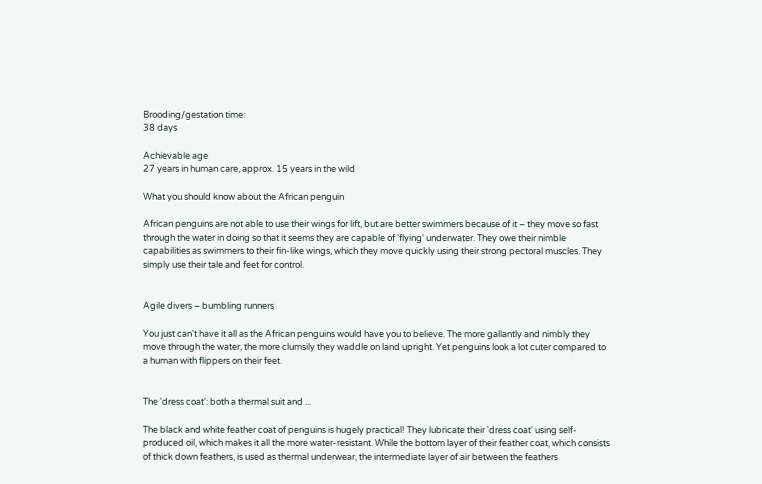Brooding/gestation time:
38 days

Achievable age
27 years in human care, approx. 15 years in the wild

What you should know about the African penguin

African penguins are not able to use their wings for lift, but are better swimmers because of it – they move so fast through the water in doing so that it seems they are capable of 'flying' underwater. They owe their nimble capabilities as swimmers to their fin-like wings, which they move quickly using their strong pectoral muscles. They simply use their tale and feet for control.


Agile divers – bumbling runners

You just can't have it all as the African penguins would have you to believe. The more gallantly and nimbly they move through the water, the more clumsily they waddle on land upright. Yet penguins look a lot cuter compared to a human with flippers on their feet.


The 'dress coat': both a thermal suit and ...

The black and white feather coat of penguins is hugely practical! They lubricate their 'dress coat' using self-produced oil, which makes it all the more water-resistant. While the bottom layer of their feather coat, which consists of thick down feathers, is used as thermal underwear, the intermediate layer of air between the feathers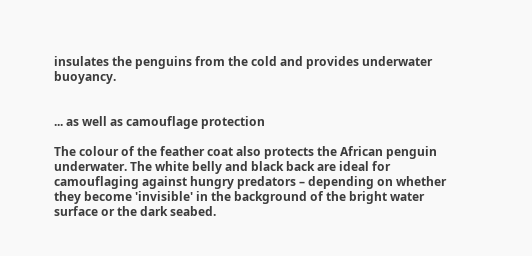insulates the penguins from the cold and provides underwater buoyancy.


... as well as camouflage protection

The colour of the feather coat also protects the African penguin underwater. The white belly and black back are ideal for camouflaging against hungry predators – depending on whether they become 'invisible' in the background of the bright water surface or the dark seabed.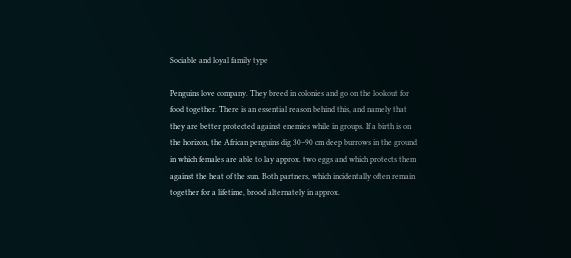Sociable and loyal family type

Penguins love company. They breed in colonies and go on the lookout for food together. There is an essential reason behind this, and namely that they are better protected against enemies while in groups. If a birth is on the horizon, the African penguins dig 30–90 cm deep burrows in the ground in which females are able to lay approx. two eggs and which protects them against the heat of the sun. Both partners, which incidentally often remain together for a lifetime, brood alternately in approx.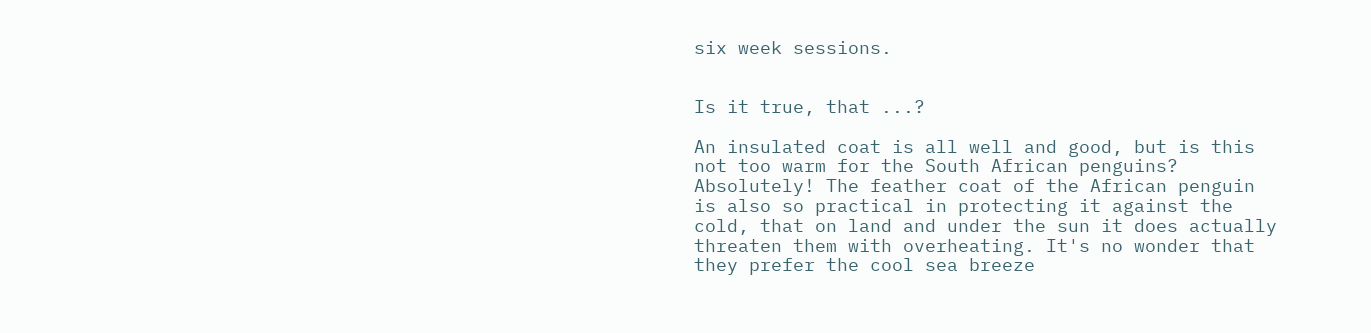six week sessions.


Is it true, that ...?

An insulated coat is all well and good, but is this not too warm for the South African penguins? Absolutely! The feather coat of the African penguin is also so practical in protecting it against the cold, that on land and under the sun it does actually threaten them with overheating. It's no wonder that they prefer the cool sea breeze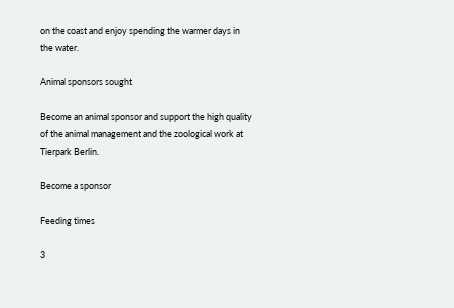on the coast and enjoy spending the warmer days in the water.

Animal sponsors sought

Become an animal sponsor and support the high quality of the animal management and the zoological work at Tierpark Berlin.

Become a sponsor

Feeding times

3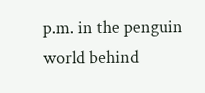p.m. in the penguin world behind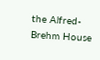the Alfred-Brehm House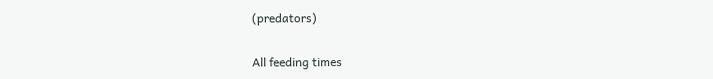(predators)

All feeding times